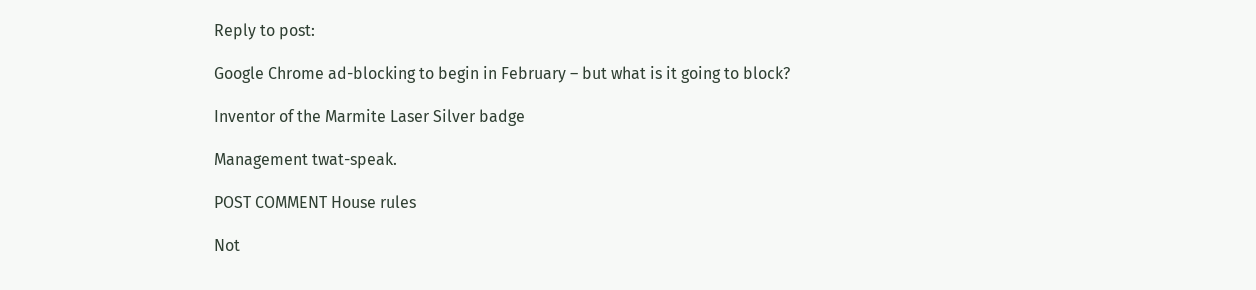Reply to post:

Google Chrome ad-blocking to begin in February – but what is it going to block?

Inventor of the Marmite Laser Silver badge

Management twat-speak.

POST COMMENT House rules

Not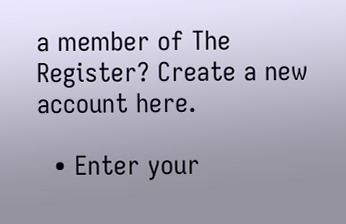a member of The Register? Create a new account here.

  • Enter your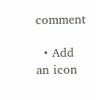comment

  • Add an icon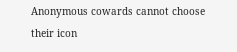Anonymous cowards cannot choose their icon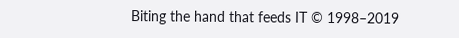Biting the hand that feeds IT © 1998–2019